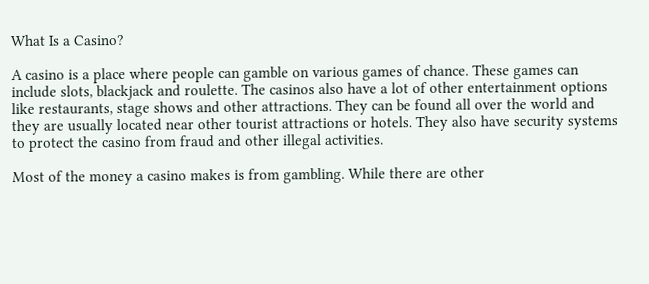What Is a Casino?

A casino is a place where people can gamble on various games of chance. These games can include slots, blackjack and roulette. The casinos also have a lot of other entertainment options like restaurants, stage shows and other attractions. They can be found all over the world and they are usually located near other tourist attractions or hotels. They also have security systems to protect the casino from fraud and other illegal activities.

Most of the money a casino makes is from gambling. While there are other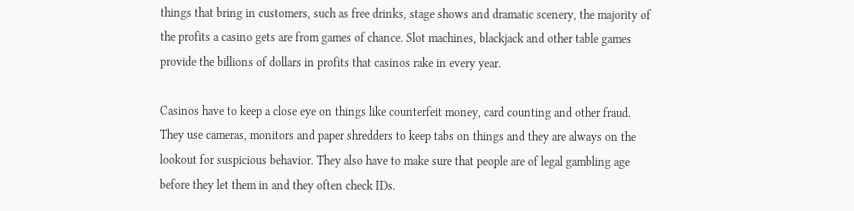things that bring in customers, such as free drinks, stage shows and dramatic scenery, the majority of the profits a casino gets are from games of chance. Slot machines, blackjack and other table games provide the billions of dollars in profits that casinos rake in every year.

Casinos have to keep a close eye on things like counterfeit money, card counting and other fraud. They use cameras, monitors and paper shredders to keep tabs on things and they are always on the lookout for suspicious behavior. They also have to make sure that people are of legal gambling age before they let them in and they often check IDs.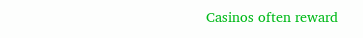Casinos often reward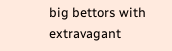big bettors with extravagant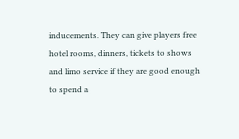inducements. They can give players free hotel rooms, dinners, tickets to shows and limo service if they are good enough to spend a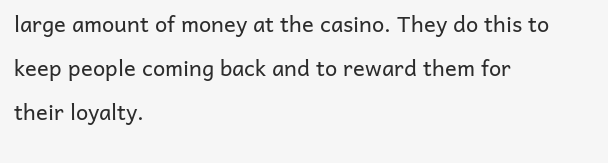large amount of money at the casino. They do this to keep people coming back and to reward them for their loyalty.